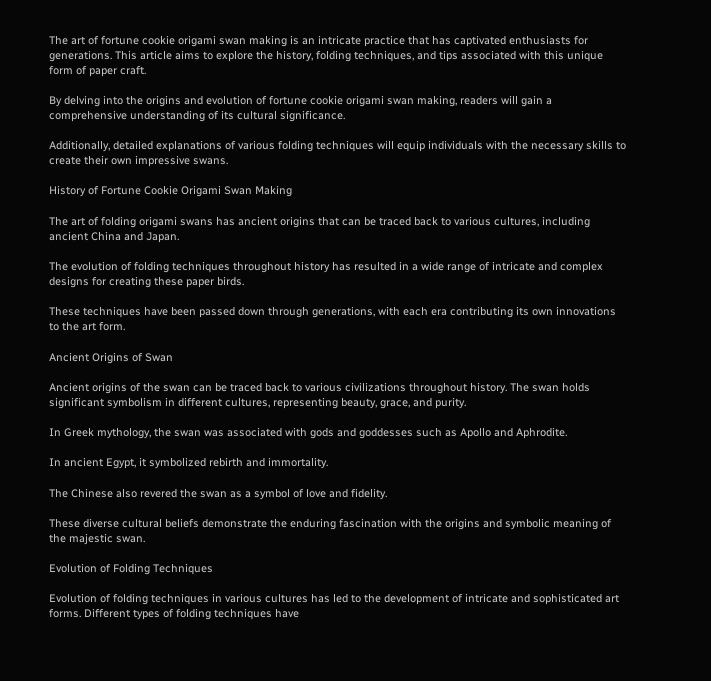The art of fortune cookie origami swan making is an intricate practice that has captivated enthusiasts for generations. This article aims to explore the history, folding techniques, and tips associated with this unique form of paper craft.

By delving into the origins and evolution of fortune cookie origami swan making, readers will gain a comprehensive understanding of its cultural significance.

Additionally, detailed explanations of various folding techniques will equip individuals with the necessary skills to create their own impressive swans.

History of Fortune Cookie Origami Swan Making

The art of folding origami swans has ancient origins that can be traced back to various cultures, including ancient China and Japan.

The evolution of folding techniques throughout history has resulted in a wide range of intricate and complex designs for creating these paper birds.

These techniques have been passed down through generations, with each era contributing its own innovations to the art form.

Ancient Origins of Swan

Ancient origins of the swan can be traced back to various civilizations throughout history. The swan holds significant symbolism in different cultures, representing beauty, grace, and purity.

In Greek mythology, the swan was associated with gods and goddesses such as Apollo and Aphrodite.

In ancient Egypt, it symbolized rebirth and immortality.

The Chinese also revered the swan as a symbol of love and fidelity.

These diverse cultural beliefs demonstrate the enduring fascination with the origins and symbolic meaning of the majestic swan.

Evolution of Folding Techniques

Evolution of folding techniques in various cultures has led to the development of intricate and sophisticated art forms. Different types of folding techniques have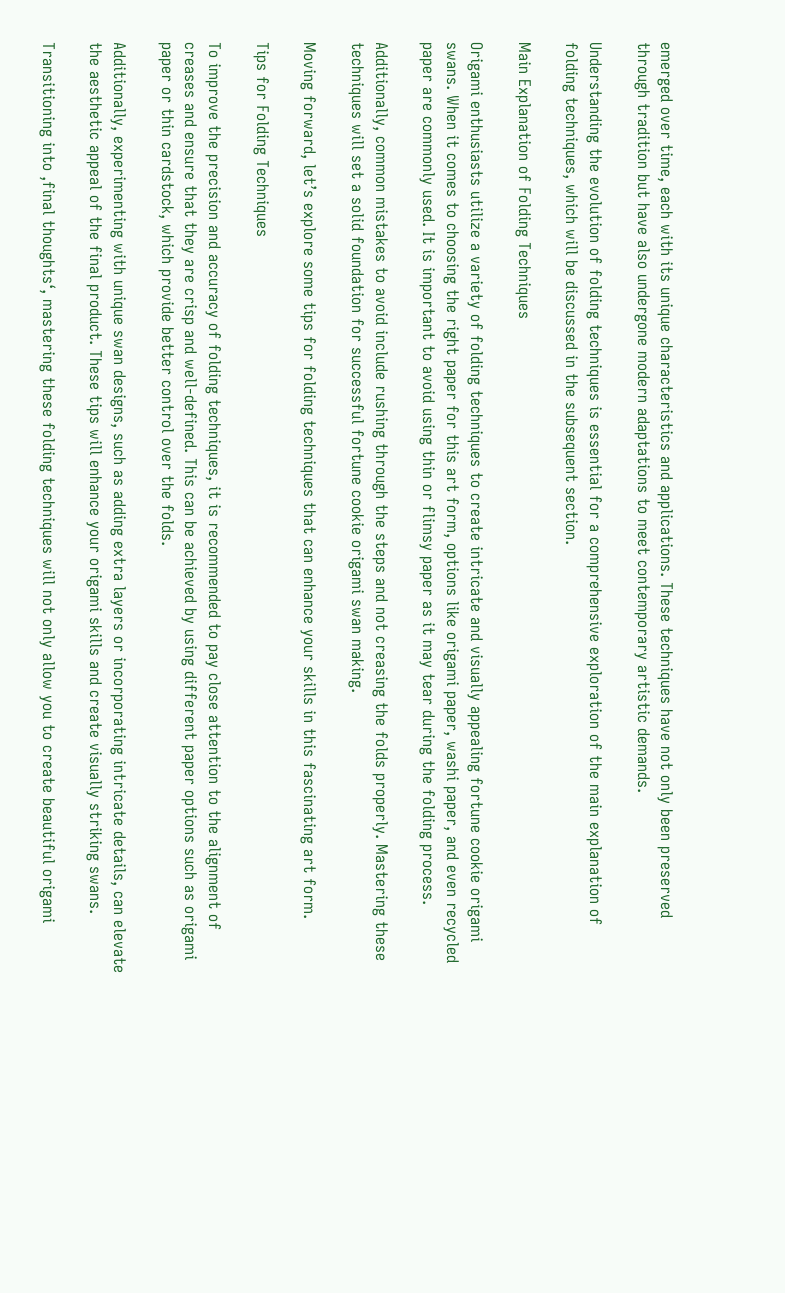emerged over time, each with its unique characteristics and applications. These techniques have not only been preserved through tradition but have also undergone modern adaptations to meet contemporary artistic demands.

Understanding the evolution of folding techniques is essential for a comprehensive exploration of the main explanation of folding techniques, which will be discussed in the subsequent section.

Main Explanation of Folding Techniques

Origami enthusiasts utilize a variety of folding techniques to create intricate and visually appealing fortune cookie origami swans. When it comes to choosing the right paper for this art form, options like origami paper, washi paper, and even recycled paper are commonly used. It is important to avoid using thin or flimsy paper as it may tear during the folding process.

Additionally, common mistakes to avoid include rushing through the steps and not creasing the folds properly. Mastering these techniques will set a solid foundation for successful fortune cookie origami swan making.

Moving forward, let’s explore some tips for folding techniques that can enhance your skills in this fascinating art form.

Tips for Folding Techniques

To improve the precision and accuracy of folding techniques, it is recommended to pay close attention to the alignment of creases and ensure that they are crisp and well-defined. This can be achieved by using different paper options such as origami paper or thin cardstock, which provide better control over the folds.

Additionally, experimenting with unique swan designs, such as adding extra layers or incorporating intricate details, can elevate the aesthetic appeal of the final product. These tips will enhance your origami skills and create visually striking swans.

Transitioning into ‚final thoughts‘, mastering these folding techniques will not only allow you to create beautiful origami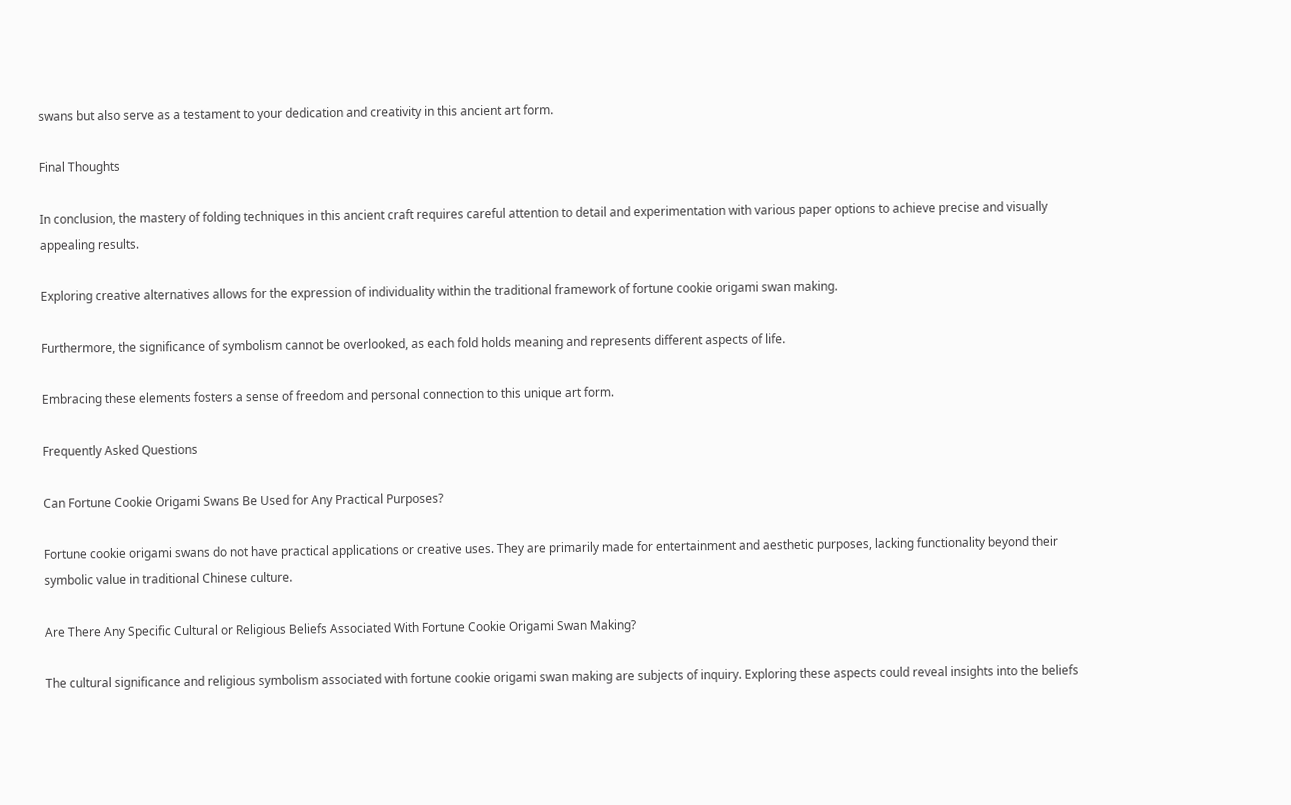swans but also serve as a testament to your dedication and creativity in this ancient art form.

Final Thoughts

In conclusion, the mastery of folding techniques in this ancient craft requires careful attention to detail and experimentation with various paper options to achieve precise and visually appealing results.

Exploring creative alternatives allows for the expression of individuality within the traditional framework of fortune cookie origami swan making.

Furthermore, the significance of symbolism cannot be overlooked, as each fold holds meaning and represents different aspects of life.

Embracing these elements fosters a sense of freedom and personal connection to this unique art form.

Frequently Asked Questions

Can Fortune Cookie Origami Swans Be Used for Any Practical Purposes?

Fortune cookie origami swans do not have practical applications or creative uses. They are primarily made for entertainment and aesthetic purposes, lacking functionality beyond their symbolic value in traditional Chinese culture.

Are There Any Specific Cultural or Religious Beliefs Associated With Fortune Cookie Origami Swan Making?

The cultural significance and religious symbolism associated with fortune cookie origami swan making are subjects of inquiry. Exploring these aspects could reveal insights into the beliefs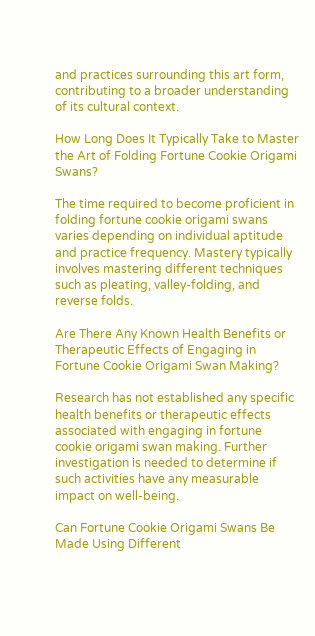and practices surrounding this art form, contributing to a broader understanding of its cultural context.

How Long Does It Typically Take to Master the Art of Folding Fortune Cookie Origami Swans?

The time required to become proficient in folding fortune cookie origami swans varies depending on individual aptitude and practice frequency. Mastery typically involves mastering different techniques such as pleating, valley-folding, and reverse folds.

Are There Any Known Health Benefits or Therapeutic Effects of Engaging in Fortune Cookie Origami Swan Making?

Research has not established any specific health benefits or therapeutic effects associated with engaging in fortune cookie origami swan making. Further investigation is needed to determine if such activities have any measurable impact on well-being.

Can Fortune Cookie Origami Swans Be Made Using Different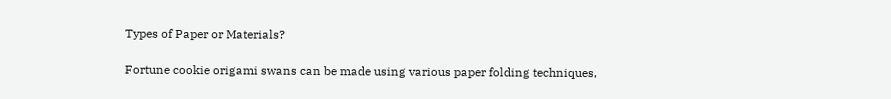Types of Paper or Materials?

Fortune cookie origami swans can be made using various paper folding techniques,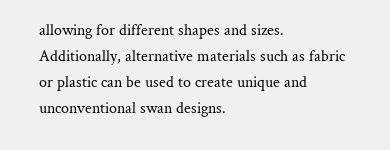allowing for different shapes and sizes. Additionally, alternative materials such as fabric or plastic can be used to create unique and unconventional swan designs.